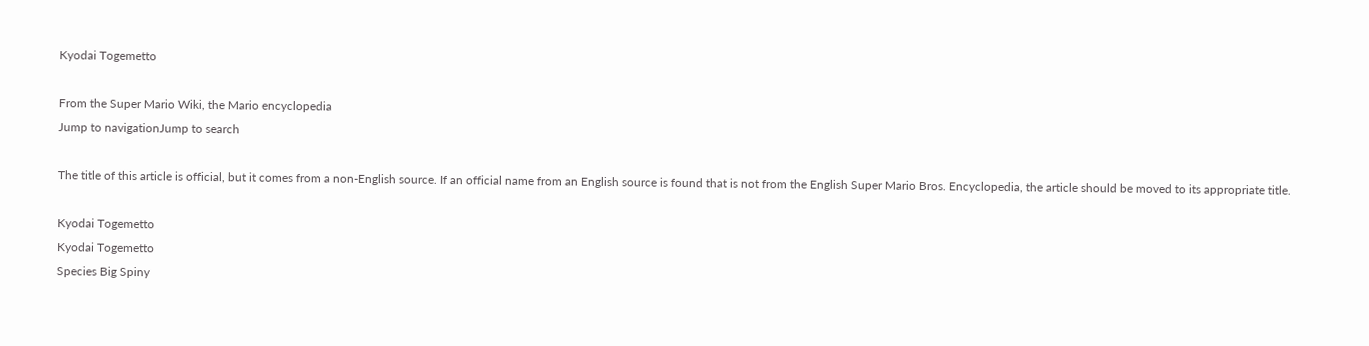Kyodai Togemetto

From the Super Mario Wiki, the Mario encyclopedia
Jump to navigationJump to search

The title of this article is official, but it comes from a non-English source. If an official name from an English source is found that is not from the English Super Mario Bros. Encyclopedia, the article should be moved to its appropriate title.

Kyodai Togemetto
Kyodai Togemetto
Species Big Spiny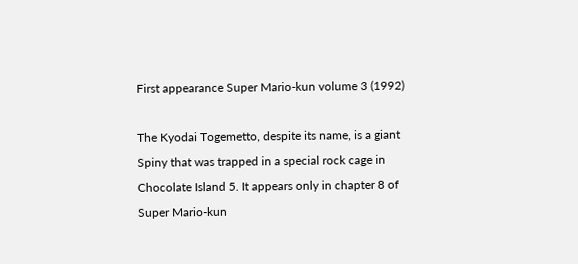First appearance Super Mario-kun volume 3 (1992)

The Kyodai Togemetto, despite its name, is a giant Spiny that was trapped in a special rock cage in Chocolate Island 5. It appears only in chapter 8 of Super Mario-kun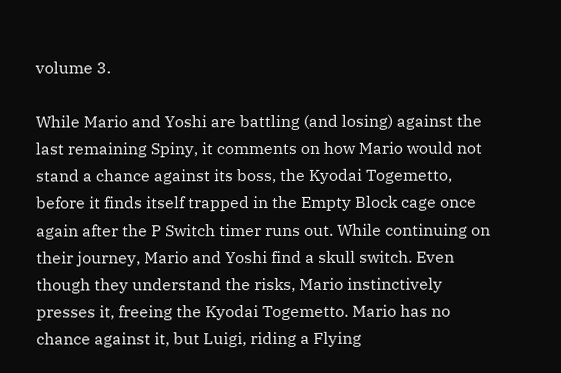volume 3.

While Mario and Yoshi are battling (and losing) against the last remaining Spiny, it comments on how Mario would not stand a chance against its boss, the Kyodai Togemetto, before it finds itself trapped in the Empty Block cage once again after the P Switch timer runs out. While continuing on their journey, Mario and Yoshi find a skull switch. Even though they understand the risks, Mario instinctively presses it, freeing the Kyodai Togemetto. Mario has no chance against it, but Luigi, riding a Flying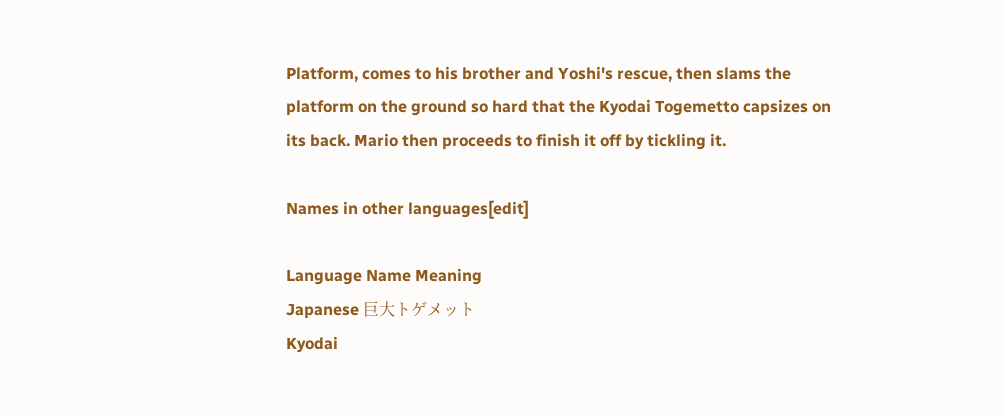Platform, comes to his brother and Yoshi's rescue, then slams the platform on the ground so hard that the Kyodai Togemetto capsizes on its back. Mario then proceeds to finish it off by tickling it.

Names in other languages[edit]

Language Name Meaning
Japanese 巨大トゲメット
Kyodai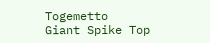Togemetto
Giant Spike Top